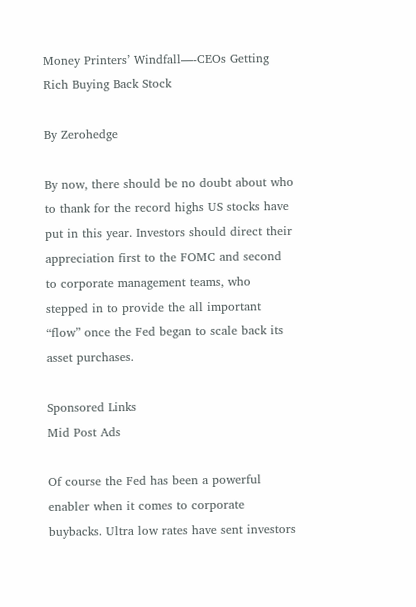Money Printers’ Windfall—-CEOs Getting Rich Buying Back Stock

By Zerohedge

By now, there should be no doubt about who to thank for the record highs US stocks have put in this year. Investors should direct their appreciation first to the FOMC and second to corporate management teams, who stepped in to provide the all important “flow” once the Fed began to scale back its asset purchases.

Sponsored Links
Mid Post Ads

Of course the Fed has been a powerful enabler when it comes to corporate buybacks. Ultra low rates have sent investors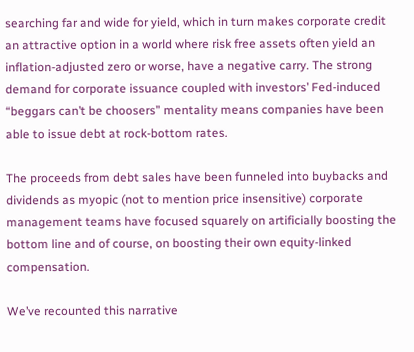searching far and wide for yield, which in turn makes corporate credit an attractive option in a world where risk free assets often yield an inflation-adjusted zero or worse, have a negative carry. The strong demand for corporate issuance coupled with investors’ Fed-induced “beggars can’t be choosers” mentality means companies have been able to issue debt at rock-bottom rates.

The proceeds from debt sales have been funneled into buybacks and dividends as myopic (not to mention price insensitive) corporate management teams have focused squarely on artificially boosting the bottom line and of course, on boosting their own equity-linked compensation.

We’ve recounted this narrative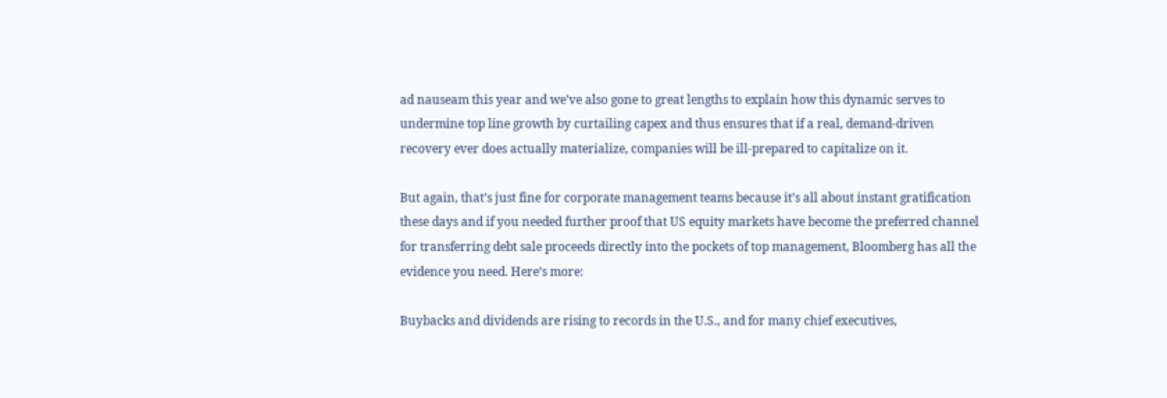ad nauseam this year and we’ve also gone to great lengths to explain how this dynamic serves to undermine top line growth by curtailing capex and thus ensures that if a real, demand-driven recovery ever does actually materialize, companies will be ill-prepared to capitalize on it.

But again, that’s just fine for corporate management teams because it’s all about instant gratification these days and if you needed further proof that US equity markets have become the preferred channel for transferring debt sale proceeds directly into the pockets of top management, Bloomberg has all the evidence you need. Here’s more:

Buybacks and dividends are rising to records in the U.S., and for many chief executives,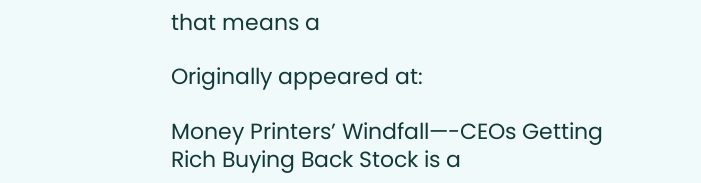that means a

Originally appeared at:

Money Printers’ Windfall—-CEOs Getting Rich Buying Back Stock is a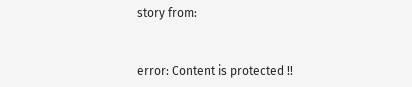story from:


error: Content is protected !!